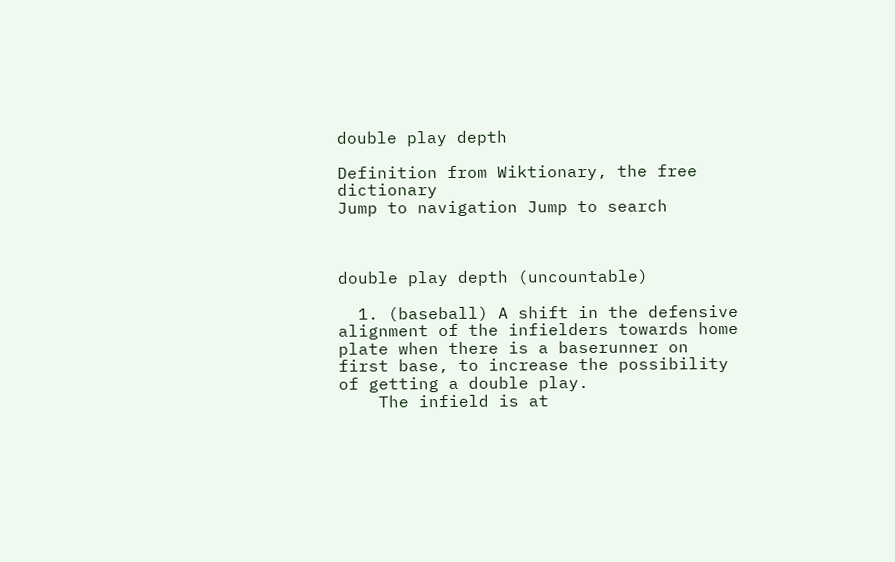double play depth

Definition from Wiktionary, the free dictionary
Jump to navigation Jump to search



double play depth (uncountable)

  1. (baseball) A shift in the defensive alignment of the infielders towards home plate when there is a baserunner on first base, to increase the possibility of getting a double play.
    The infield is at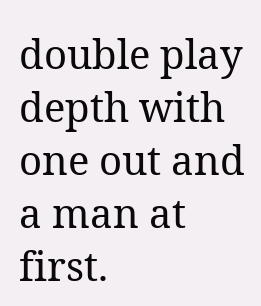double play depth with one out and a man at first.